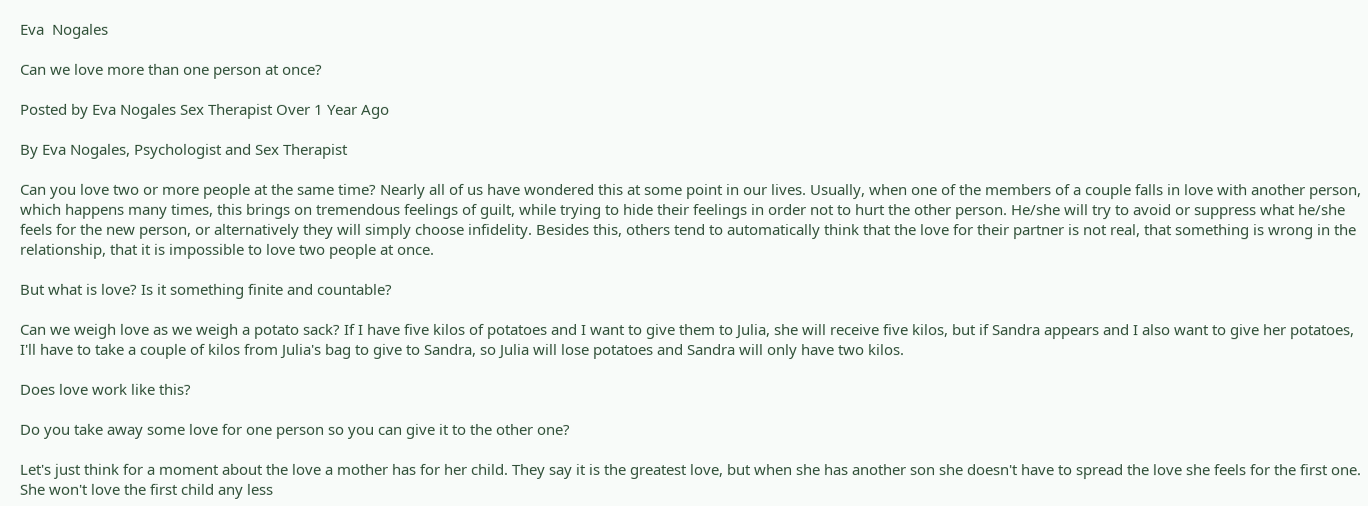Eva  Nogales

Can we love more than one person at once?

Posted by Eva Nogales Sex Therapist Over 1 Year Ago

By Eva Nogales, Psychologist and Sex Therapist

Can you love two or more people at the same time? Nearly all of us have wondered this at some point in our lives. Usually, when one of the members of a couple falls in love with another person, which happens many times, this brings on tremendous feelings of guilt, while trying to hide their feelings in order not to hurt the other person. He/she will try to avoid or suppress what he/she feels for the new person, or alternatively they will simply choose infidelity. Besides this, others tend to automatically think that the love for their partner is not real, that something is wrong in the relationship, that it is impossible to love two people at once.

But what is love? Is it something finite and countable?

Can we weigh love as we weigh a potato sack? If I have five kilos of potatoes and I want to give them to Julia, she will receive five kilos, but if Sandra appears and I also want to give her potatoes, I'll have to take a couple of kilos from Julia's bag to give to Sandra, so Julia will lose potatoes and Sandra will only have two kilos.

Does love work like this?

Do you take away some love for one person so you can give it to the other one?

Let's just think for a moment about the love a mother has for her child. They say it is the greatest love, but when she has another son she doesn't have to spread the love she feels for the first one. She won't love the first child any less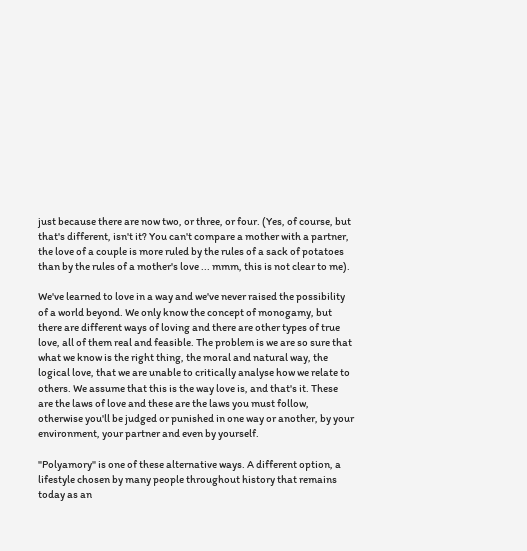just because there are now two, or three, or four. (Yes, of course, but that's different, isn't it? You can't compare a mother with a partner, the love of a couple is more ruled by the rules of a sack of potatoes than by the rules of a mother's love ... mmm, this is not clear to me).

We've learned to love in a way and we've never raised the possibility of a world beyond. We only know the concept of monogamy, but there are different ways of loving and there are other types of true love, all of them real and feasible. The problem is we are so sure that what we know is the right thing, the moral and natural way, the logical love, that we are unable to critically analyse how we relate to others. We assume that this is the way love is, and that's it. These are the laws of love and these are the laws you must follow, otherwise you'll be judged or punished in one way or another, by your environment, your partner and even by yourself.

"Polyamory" is one of these alternative ways. A different option, a lifestyle chosen by many people throughout history that remains today as an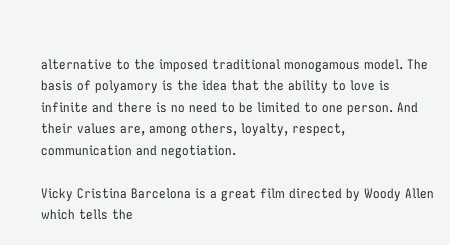alternative to the imposed traditional monogamous model. The basis of polyamory is the idea that the ability to love is infinite and there is no need to be limited to one person. And their values are, among others, loyalty, respect, communication and negotiation.

Vicky Cristina Barcelona is a great film directed by Woody Allen which tells the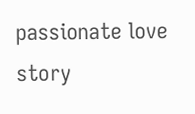passionate love story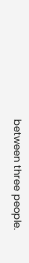between three people.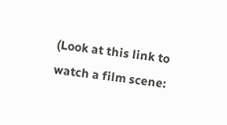(Look at this link to watch a film scene: